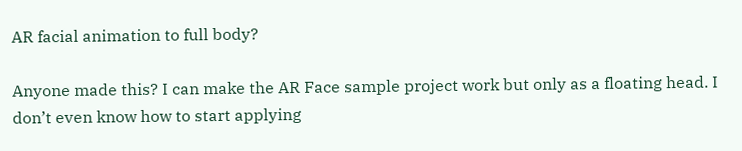AR facial animation to full body?

Anyone made this? I can make the AR Face sample project work but only as a floating head. I don’t even know how to start applying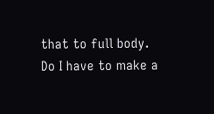that to full body. Do I have to make a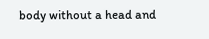body without a head and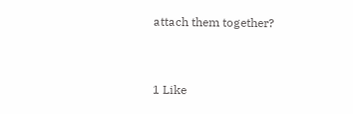attach them together?


1 Like